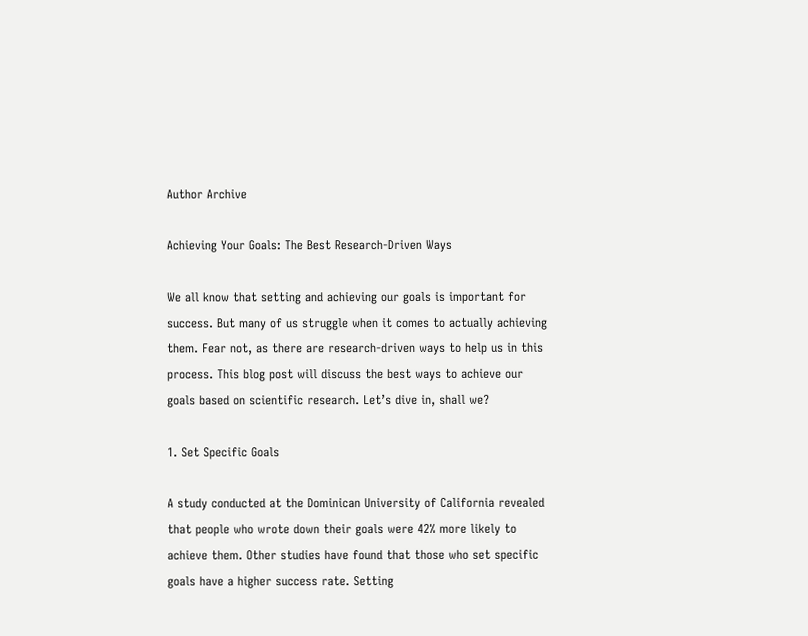Author Archive

Achieving Your Goals: The Best Research-Driven Ways

We all know that setting and achieving our goals is important for success. But many of us struggle when it comes to actually achieving them. Fear not, as there are research-driven ways to help us in this process. This blog post will discuss the best ways to achieve our goals based on scientific research. Let’s dive in, shall we?

1. Set Specific Goals

A study conducted at the Dominican University of California revealed that people who wrote down their goals were 42% more likely to achieve them. Other studies have found that those who set specific goals have a higher success rate. Setting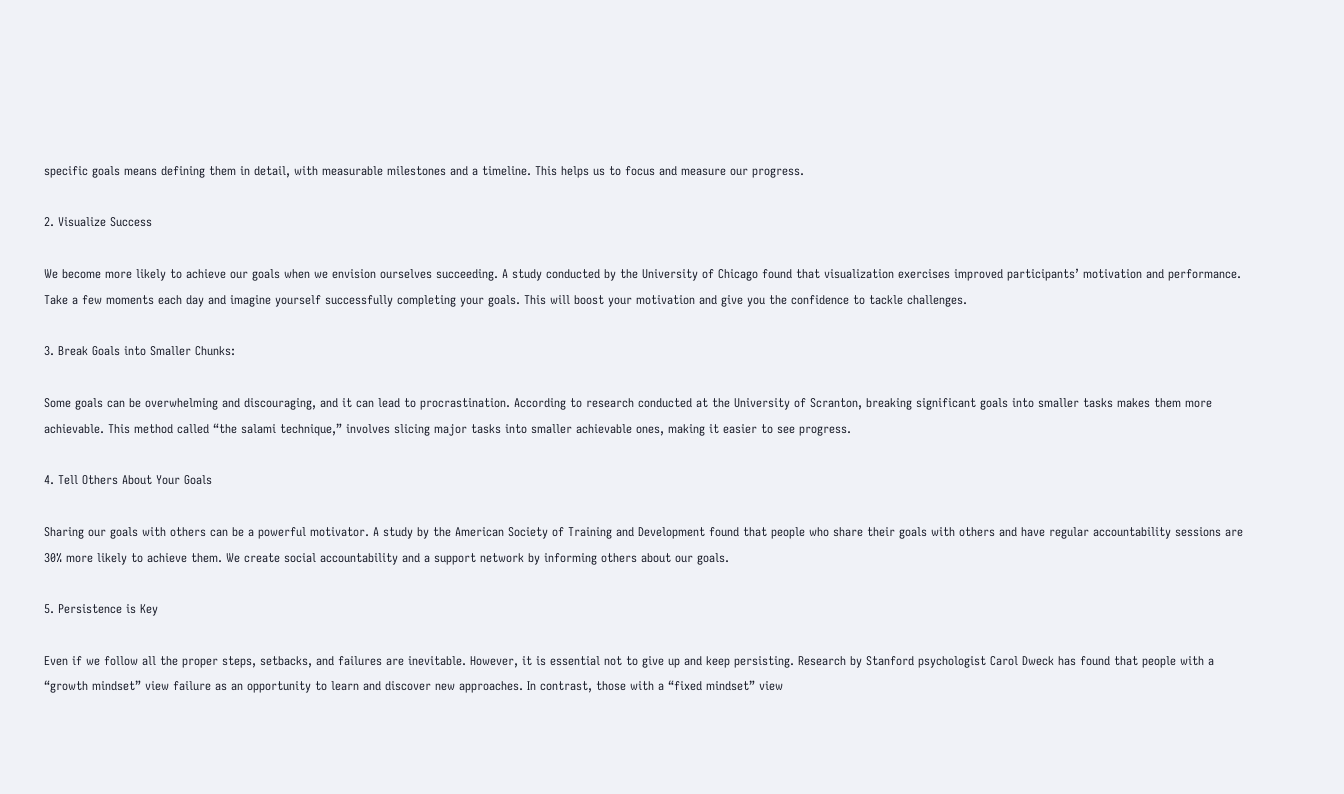specific goals means defining them in detail, with measurable milestones and a timeline. This helps us to focus and measure our progress.

2. Visualize Success

We become more likely to achieve our goals when we envision ourselves succeeding. A study conducted by the University of Chicago found that visualization exercises improved participants’ motivation and performance. Take a few moments each day and imagine yourself successfully completing your goals. This will boost your motivation and give you the confidence to tackle challenges.

3. Break Goals into Smaller Chunks:

Some goals can be overwhelming and discouraging, and it can lead to procrastination. According to research conducted at the University of Scranton, breaking significant goals into smaller tasks makes them more achievable. This method called “the salami technique,” involves slicing major tasks into smaller achievable ones, making it easier to see progress.

4. Tell Others About Your Goals

Sharing our goals with others can be a powerful motivator. A study by the American Society of Training and Development found that people who share their goals with others and have regular accountability sessions are 30% more likely to achieve them. We create social accountability and a support network by informing others about our goals.

5. Persistence is Key

Even if we follow all the proper steps, setbacks, and failures are inevitable. However, it is essential not to give up and keep persisting. Research by Stanford psychologist Carol Dweck has found that people with a “growth mindset” view failure as an opportunity to learn and discover new approaches. In contrast, those with a “fixed mindset” view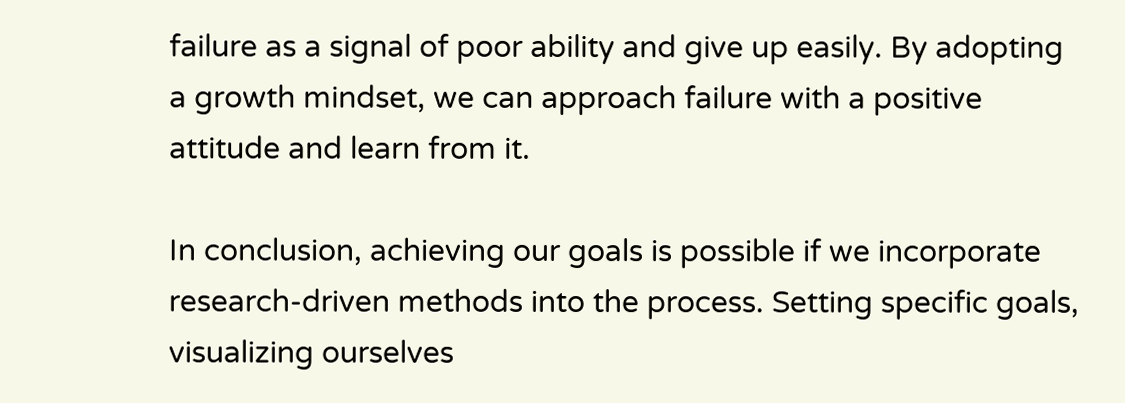failure as a signal of poor ability and give up easily. By adopting a growth mindset, we can approach failure with a positive attitude and learn from it.

In conclusion, achieving our goals is possible if we incorporate research-driven methods into the process. Setting specific goals, visualizing ourselves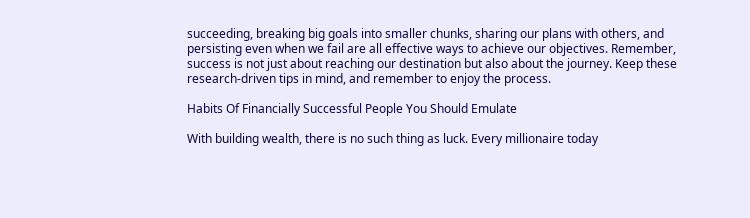succeeding, breaking big goals into smaller chunks, sharing our plans with others, and persisting even when we fail are all effective ways to achieve our objectives. Remember, success is not just about reaching our destination but also about the journey. Keep these research-driven tips in mind, and remember to enjoy the process.

Habits Of Financially Successful People You Should Emulate

With building wealth, there is no such thing as luck. Every millionaire today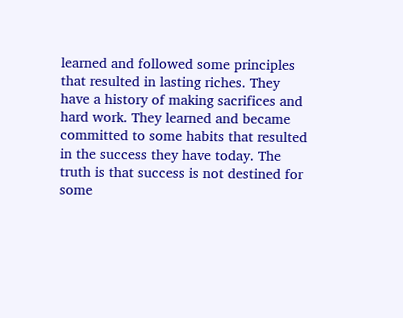learned and followed some principles that resulted in lasting riches. They have a history of making sacrifices and hard work. They learned and became committed to some habits that resulted in the success they have today. The truth is that success is not destined for some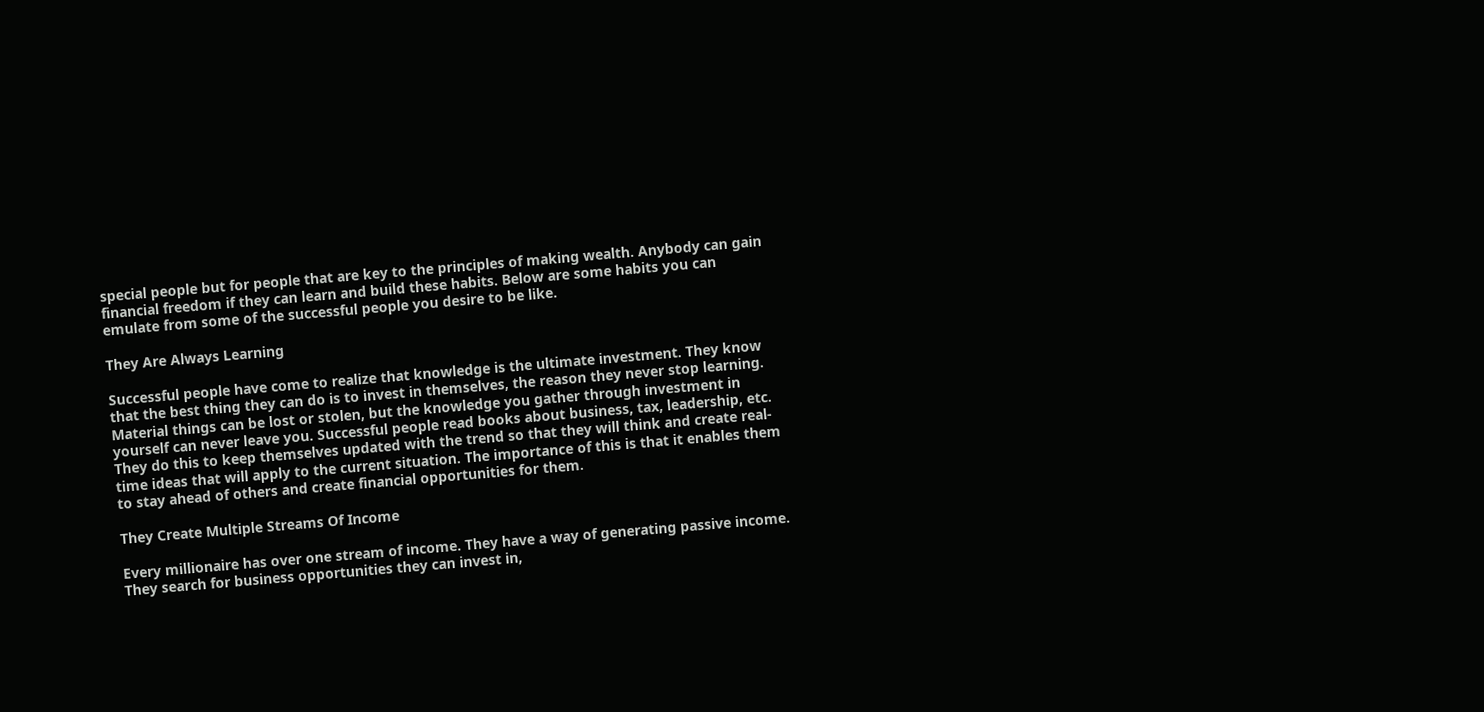special people but for people that are key to the principles of making wealth. Anybody can gain financial freedom if they can learn and build these habits. Below are some habits you can emulate from some of the successful people you desire to be like.

They Are Always Learning

Successful people have come to realize that knowledge is the ultimate investment. They know that the best thing they can do is to invest in themselves, the reason they never stop learning. Material things can be lost or stolen, but the knowledge you gather through investment in yourself can never leave you. Successful people read books about business, tax, leadership, etc. They do this to keep themselves updated with the trend so that they will think and create real-time ideas that will apply to the current situation. The importance of this is that it enables them to stay ahead of others and create financial opportunities for them.

They Create Multiple Streams Of Income

Every millionaire has over one stream of income. They have a way of generating passive income. They search for business opportunities they can invest in,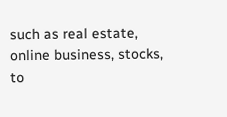such as real estate, online business, stocks, to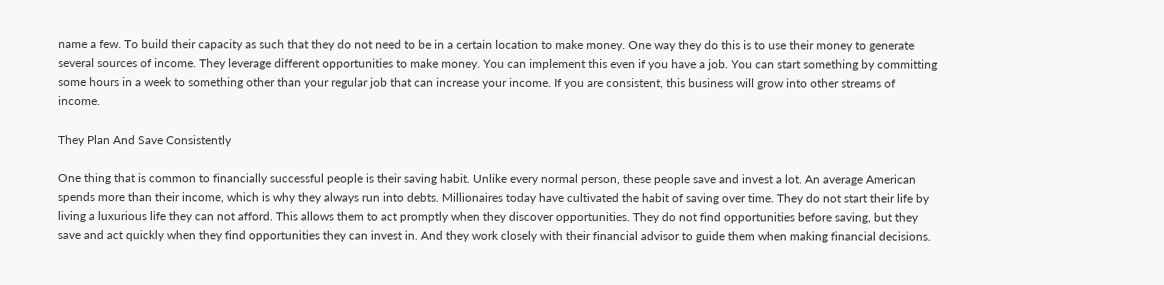name a few. To build their capacity as such that they do not need to be in a certain location to make money. One way they do this is to use their money to generate several sources of income. They leverage different opportunities to make money. You can implement this even if you have a job. You can start something by committing some hours in a week to something other than your regular job that can increase your income. If you are consistent, this business will grow into other streams of income.

They Plan And Save Consistently

One thing that is common to financially successful people is their saving habit. Unlike every normal person, these people save and invest a lot. An average American spends more than their income, which is why they always run into debts. Millionaires today have cultivated the habit of saving over time. They do not start their life by living a luxurious life they can not afford. This allows them to act promptly when they discover opportunities. They do not find opportunities before saving, but they save and act quickly when they find opportunities they can invest in. And they work closely with their financial advisor to guide them when making financial decisions.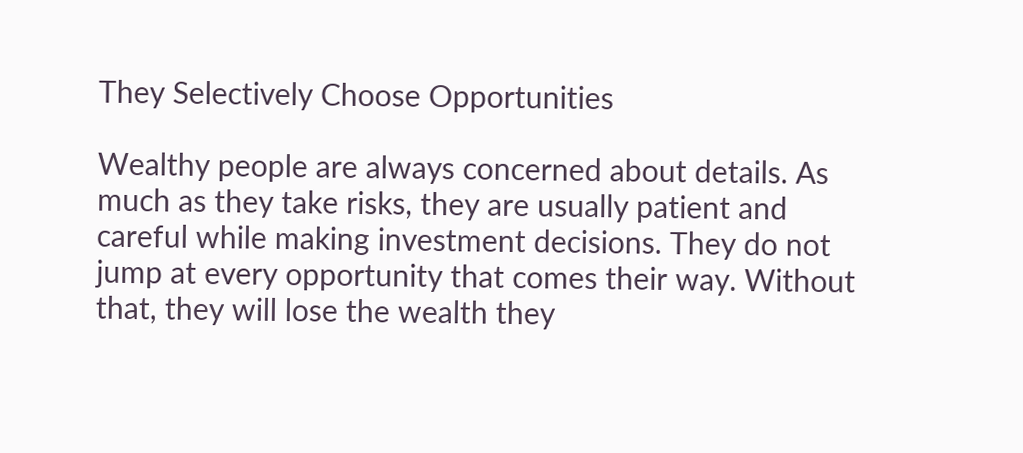They Selectively Choose Opportunities

Wealthy people are always concerned about details. As much as they take risks, they are usually patient and careful while making investment decisions. They do not jump at every opportunity that comes their way. Without that, they will lose the wealth they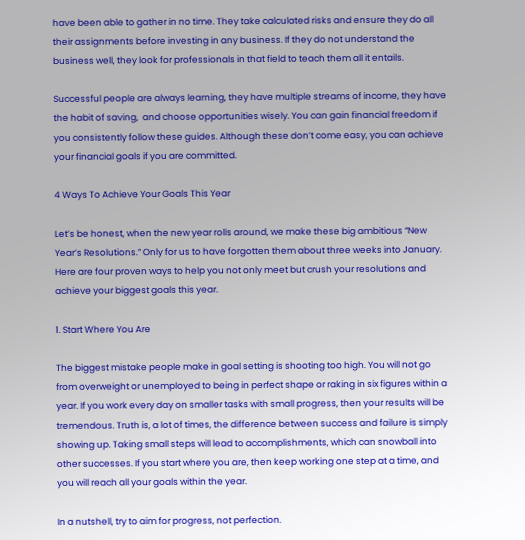have been able to gather in no time. They take calculated risks and ensure they do all their assignments before investing in any business. If they do not understand the business well, they look for professionals in that field to teach them all it entails.

Successful people are always learning, they have multiple streams of income, they have the habit of saving,  and choose opportunities wisely. You can gain financial freedom if you consistently follow these guides. Although these don’t come easy, you can achieve your financial goals if you are committed.

4 Ways To Achieve Your Goals This Year

Let’s be honest, when the new year rolls around, we make these big ambitious “New Year’s Resolutions.” Only for us to have forgotten them about three weeks into January. Here are four proven ways to help you not only meet but crush your resolutions and achieve your biggest goals this year.

1. Start Where You Are

The biggest mistake people make in goal setting is shooting too high. You will not go from overweight or unemployed to being in perfect shape or raking in six figures within a year. If you work every day on smaller tasks with small progress, then your results will be tremendous. Truth is, a lot of times, the difference between success and failure is simply showing up. Taking small steps will lead to accomplishments, which can snowball into other successes. If you start where you are, then keep working one step at a time, and you will reach all your goals within the year.

In a nutshell, try to aim for progress, not perfection.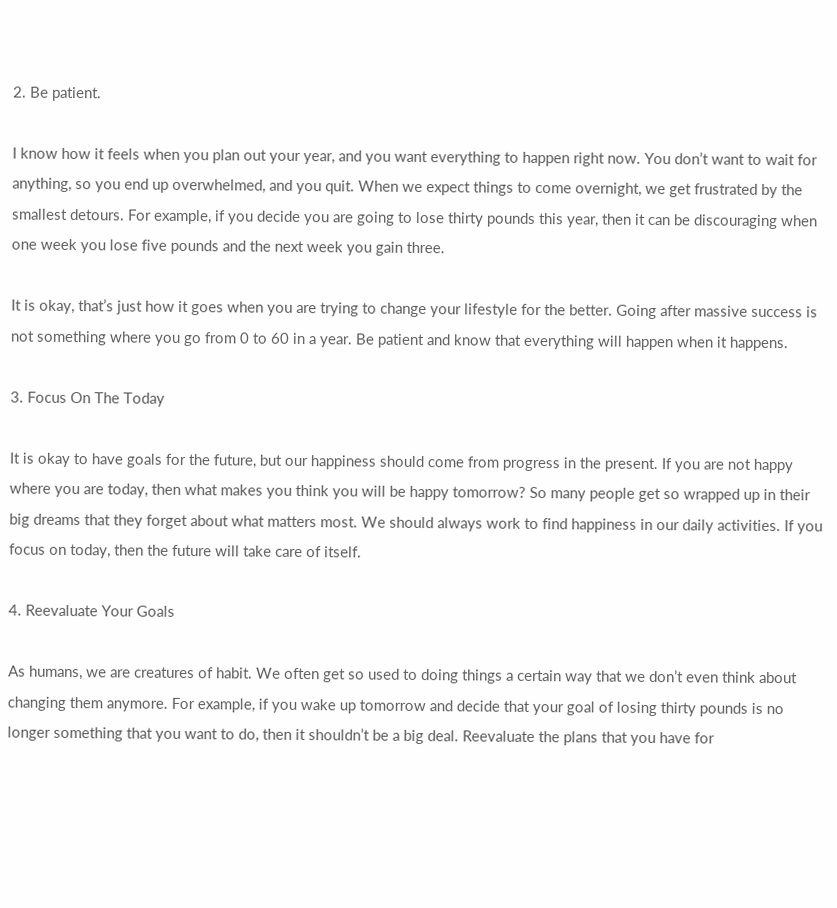2. Be patient.

I know how it feels when you plan out your year, and you want everything to happen right now. You don’t want to wait for anything, so you end up overwhelmed, and you quit. When we expect things to come overnight, we get frustrated by the smallest detours. For example, if you decide you are going to lose thirty pounds this year, then it can be discouraging when one week you lose five pounds and the next week you gain three.

It is okay, that’s just how it goes when you are trying to change your lifestyle for the better. Going after massive success is not something where you go from 0 to 60 in a year. Be patient and know that everything will happen when it happens.

3. Focus On The Today

It is okay to have goals for the future, but our happiness should come from progress in the present. If you are not happy where you are today, then what makes you think you will be happy tomorrow? So many people get so wrapped up in their big dreams that they forget about what matters most. We should always work to find happiness in our daily activities. If you focus on today, then the future will take care of itself.

4. Reevaluate Your Goals

As humans, we are creatures of habit. We often get so used to doing things a certain way that we don’t even think about changing them anymore. For example, if you wake up tomorrow and decide that your goal of losing thirty pounds is no longer something that you want to do, then it shouldn’t be a big deal. Reevaluate the plans that you have for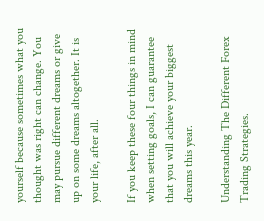yourself because sometimes what you thought was right can change. You may pursue different dreams or give up on some dreams altogether. It is your life, after all.

If you keep these four things in mind when setting goals, I can guarantee that you will achieve your biggest dreams this year.

Understanding The Different Forex Trading Strategies.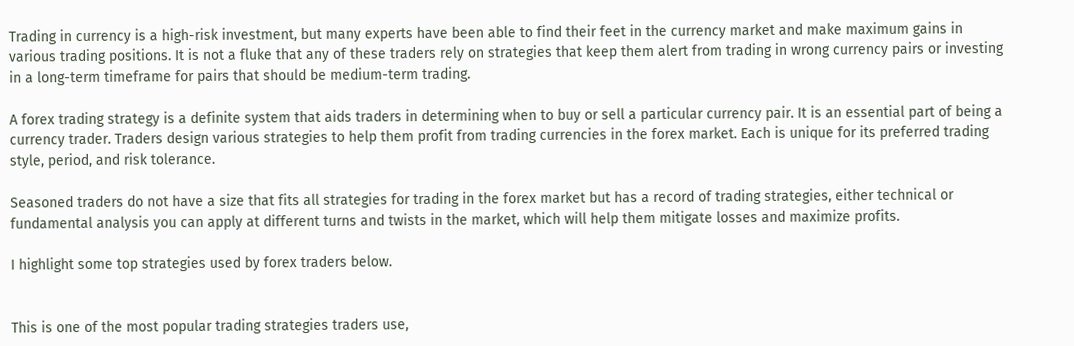Trading in currency is a high-risk investment, but many experts have been able to find their feet in the currency market and make maximum gains in various trading positions. It is not a fluke that any of these traders rely on strategies that keep them alert from trading in wrong currency pairs or investing in a long-term timeframe for pairs that should be medium-term trading.

A forex trading strategy is a definite system that aids traders in determining when to buy or sell a particular currency pair. It is an essential part of being a currency trader. Traders design various strategies to help them profit from trading currencies in the forex market. Each is unique for its preferred trading style, period, and risk tolerance.

Seasoned traders do not have a size that fits all strategies for trading in the forex market but has a record of trading strategies, either technical or fundamental analysis you can apply at different turns and twists in the market, which will help them mitigate losses and maximize profits.

I highlight some top strategies used by forex traders below.


This is one of the most popular trading strategies traders use,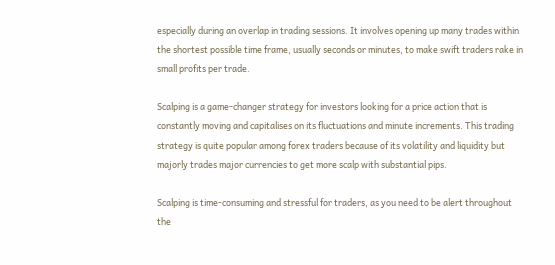especially during an overlap in trading sessions. It involves opening up many trades within the shortest possible time frame, usually seconds or minutes, to make swift traders rake in small profits per trade.

Scalping is a game-changer strategy for investors looking for a price action that is constantly moving and capitalises on its fluctuations and minute increments. This trading strategy is quite popular among forex traders because of its volatility and liquidity but majorly trades major currencies to get more scalp with substantial pips.

Scalping is time-consuming and stressful for traders, as you need to be alert throughout the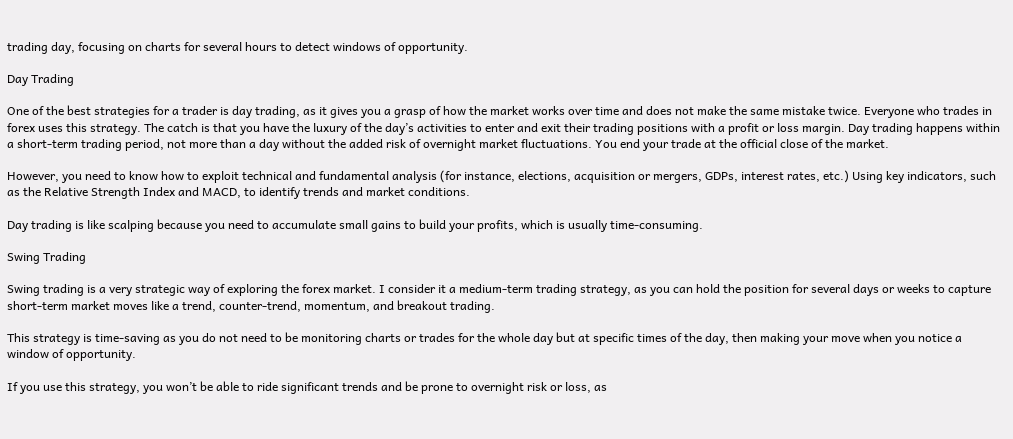trading day, focusing on charts for several hours to detect windows of opportunity.

Day Trading

One of the best strategies for a trader is day trading, as it gives you a grasp of how the market works over time and does not make the same mistake twice. Everyone who trades in forex uses this strategy. The catch is that you have the luxury of the day’s activities to enter and exit their trading positions with a profit or loss margin. Day trading happens within a short-term trading period, not more than a day without the added risk of overnight market fluctuations. You end your trade at the official close of the market.

However, you need to know how to exploit technical and fundamental analysis (for instance, elections, acquisition or mergers, GDPs, interest rates, etc.) Using key indicators, such as the Relative Strength Index and MACD, to identify trends and market conditions.

Day trading is like scalping because you need to accumulate small gains to build your profits, which is usually time-consuming.

Swing Trading

Swing trading is a very strategic way of exploring the forex market. I consider it a medium-term trading strategy, as you can hold the position for several days or weeks to capture short-term market moves like a trend, counter-trend, momentum, and breakout trading.

This strategy is time-saving as you do not need to be monitoring charts or trades for the whole day but at specific times of the day, then making your move when you notice a window of opportunity.

If you use this strategy, you won’t be able to ride significant trends and be prone to overnight risk or loss, as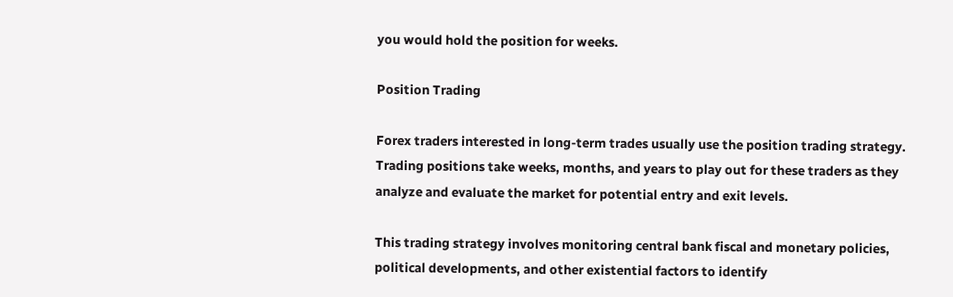you would hold the position for weeks.

Position Trading

Forex traders interested in long-term trades usually use the position trading strategy. Trading positions take weeks, months, and years to play out for these traders as they analyze and evaluate the market for potential entry and exit levels.

This trading strategy involves monitoring central bank fiscal and monetary policies, political developments, and other existential factors to identify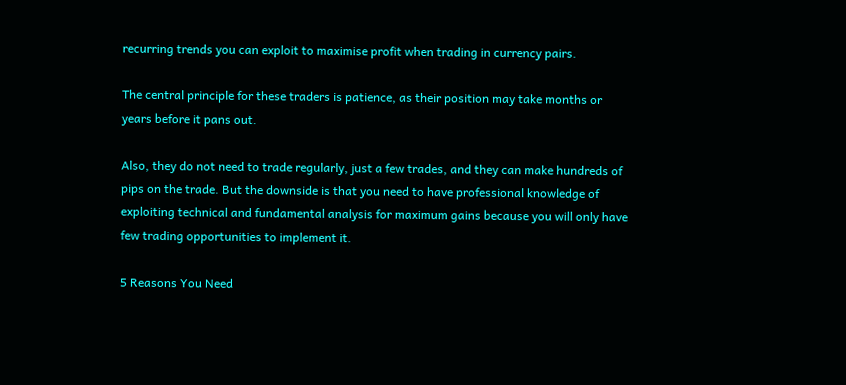recurring trends you can exploit to maximise profit when trading in currency pairs.

The central principle for these traders is patience, as their position may take months or years before it pans out.

Also, they do not need to trade regularly, just a few trades, and they can make hundreds of pips on the trade. But the downside is that you need to have professional knowledge of exploiting technical and fundamental analysis for maximum gains because you will only have few trading opportunities to implement it.

5 Reasons You Need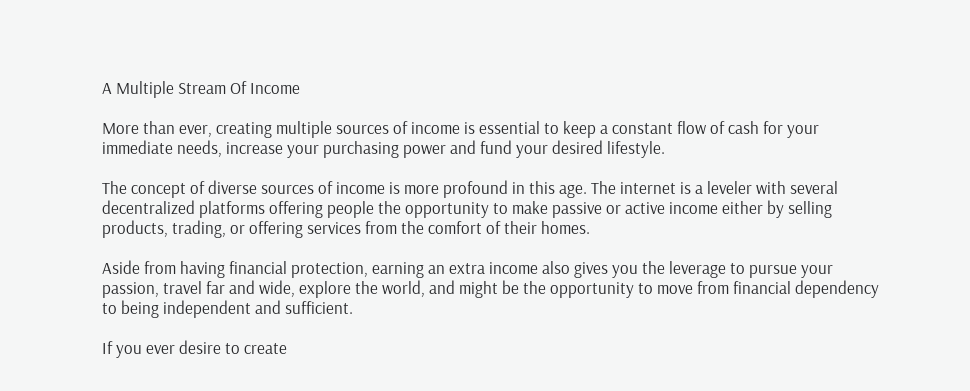A Multiple Stream Of Income

More than ever, creating multiple sources of income is essential to keep a constant flow of cash for your immediate needs, increase your purchasing power and fund your desired lifestyle.

The concept of diverse sources of income is more profound in this age. The internet is a leveler with several decentralized platforms offering people the opportunity to make passive or active income either by selling products, trading, or offering services from the comfort of their homes.

Aside from having financial protection, earning an extra income also gives you the leverage to pursue your passion, travel far and wide, explore the world, and might be the opportunity to move from financial dependency to being independent and sufficient.

If you ever desire to create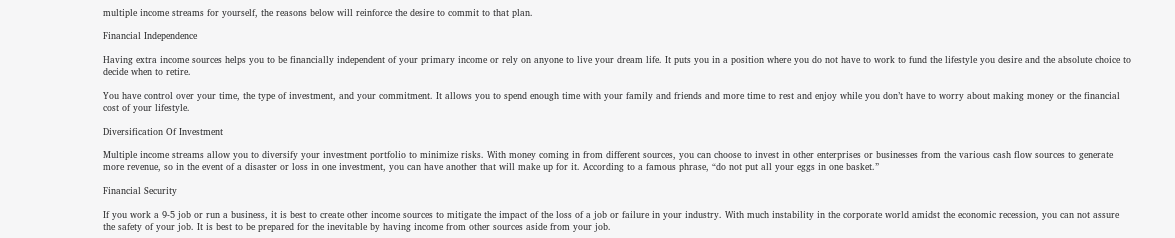multiple income streams for yourself, the reasons below will reinforce the desire to commit to that plan.

Financial Independence

Having extra income sources helps you to be financially independent of your primary income or rely on anyone to live your dream life. It puts you in a position where you do not have to work to fund the lifestyle you desire and the absolute choice to decide when to retire.

You have control over your time, the type of investment, and your commitment. It allows you to spend enough time with your family and friends and more time to rest and enjoy while you don’t have to worry about making money or the financial cost of your lifestyle.

Diversification Of Investment

Multiple income streams allow you to diversify your investment portfolio to minimize risks. With money coming in from different sources, you can choose to invest in other enterprises or businesses from the various cash flow sources to generate more revenue, so in the event of a disaster or loss in one investment, you can have another that will make up for it. According to a famous phrase, “do not put all your eggs in one basket.”

Financial Security

If you work a 9-5 job or run a business, it is best to create other income sources to mitigate the impact of the loss of a job or failure in your industry. With much instability in the corporate world amidst the economic recession, you can not assure the safety of your job. It is best to be prepared for the inevitable by having income from other sources aside from your job.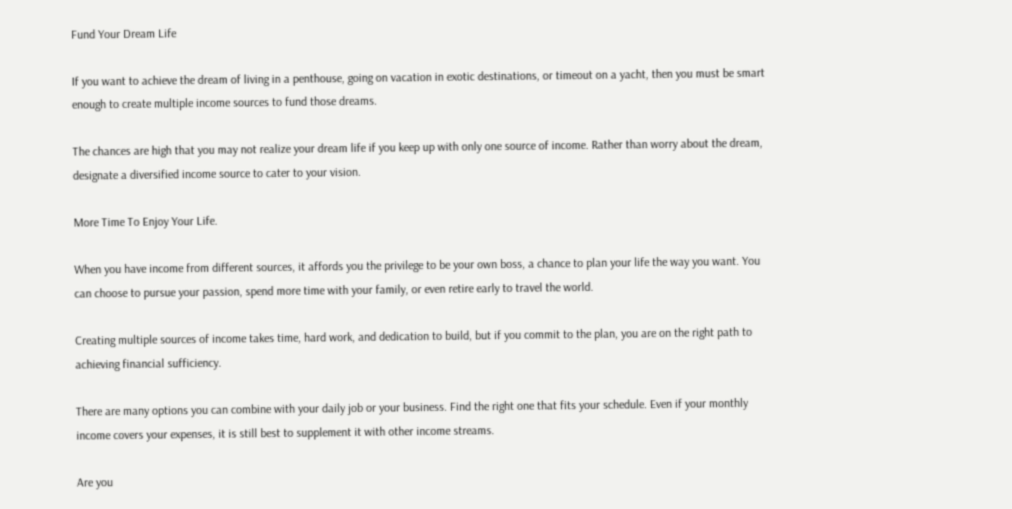Fund Your Dream Life

If you want to achieve the dream of living in a penthouse, going on vacation in exotic destinations, or timeout on a yacht, then you must be smart enough to create multiple income sources to fund those dreams.

The chances are high that you may not realize your dream life if you keep up with only one source of income. Rather than worry about the dream, designate a diversified income source to cater to your vision.

More Time To Enjoy Your Life.

When you have income from different sources, it affords you the privilege to be your own boss, a chance to plan your life the way you want. You can choose to pursue your passion, spend more time with your family, or even retire early to travel the world.

Creating multiple sources of income takes time, hard work, and dedication to build, but if you commit to the plan, you are on the right path to achieving financial sufficiency.

There are many options you can combine with your daily job or your business. Find the right one that fits your schedule. Even if your monthly income covers your expenses, it is still best to supplement it with other income streams.

Are you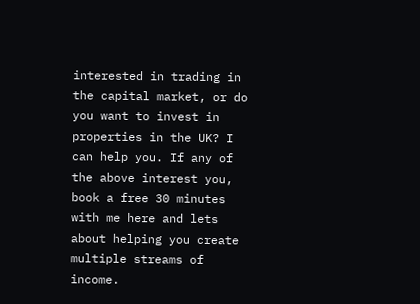interested in trading in the capital market, or do you want to invest in properties in the UK? I can help you. If any of the above interest you, book a free 30 minutes with me here and lets about helping you create multiple streams of income.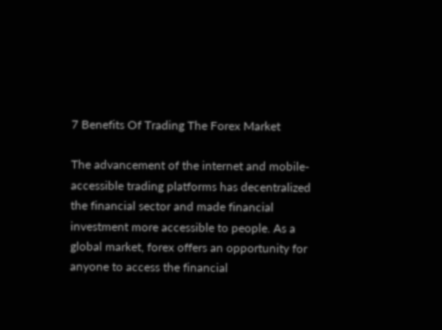7 Benefits Of Trading The Forex Market

The advancement of the internet and mobile-accessible trading platforms has decentralized the financial sector and made financial investment more accessible to people. As a global market, forex offers an opportunity for anyone to access the financial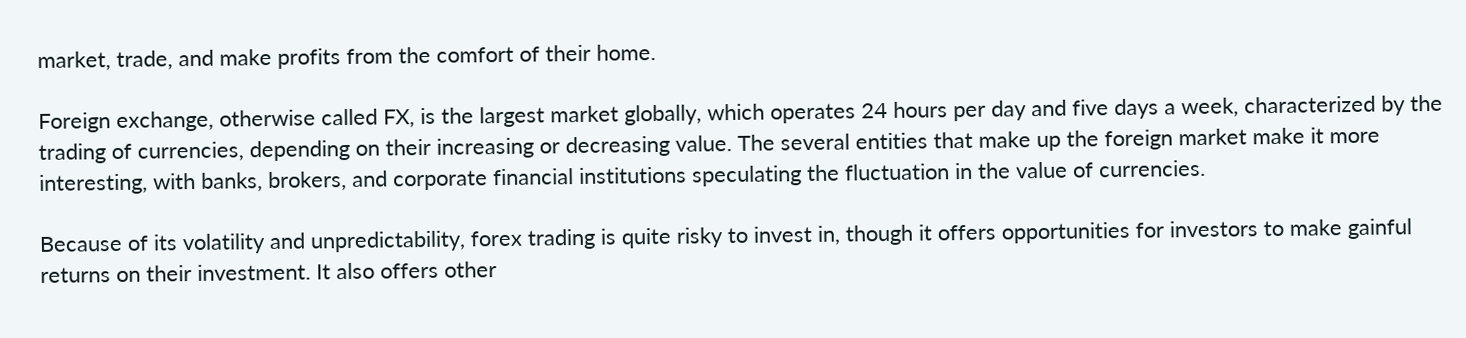market, trade, and make profits from the comfort of their home.

Foreign exchange, otherwise called FX, is the largest market globally, which operates 24 hours per day and five days a week, characterized by the trading of currencies, depending on their increasing or decreasing value. The several entities that make up the foreign market make it more interesting, with banks, brokers, and corporate financial institutions speculating the fluctuation in the value of currencies.

Because of its volatility and unpredictability, forex trading is quite risky to invest in, though it offers opportunities for investors to make gainful returns on their investment. It also offers other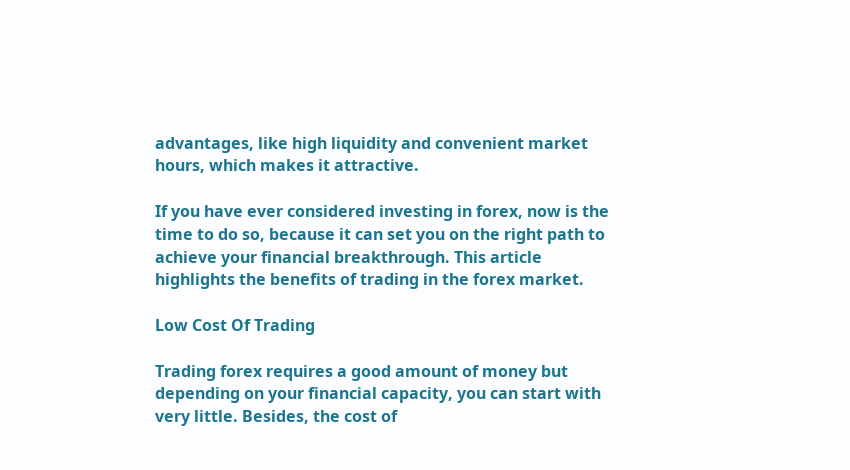advantages, like high liquidity and convenient market hours, which makes it attractive.

If you have ever considered investing in forex, now is the time to do so, because it can set you on the right path to achieve your financial breakthrough. This article highlights the benefits of trading in the forex market.

Low Cost Of Trading

Trading forex requires a good amount of money but depending on your financial capacity, you can start with very little. Besides, the cost of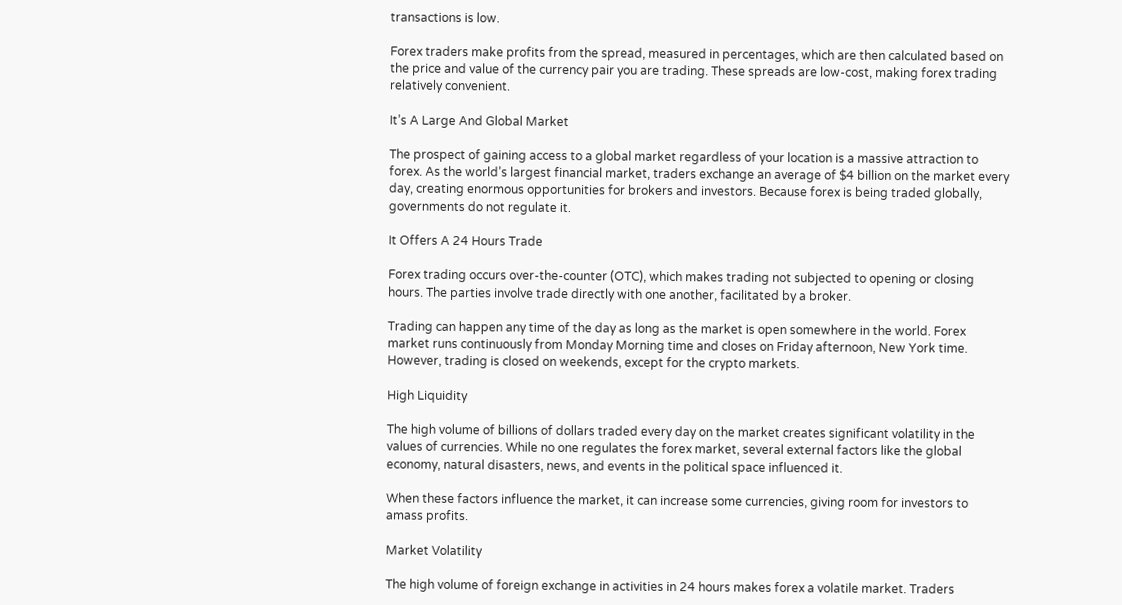transactions is low.

Forex traders make profits from the spread, measured in percentages, which are then calculated based on the price and value of the currency pair you are trading. These spreads are low-cost, making forex trading relatively convenient.

It’s A Large And Global Market

The prospect of gaining access to a global market regardless of your location is a massive attraction to forex. As the world’s largest financial market, traders exchange an average of $4 billion on the market every day, creating enormous opportunities for brokers and investors. Because forex is being traded globally, governments do not regulate it.

It Offers A 24 Hours Trade

Forex trading occurs over-the-counter (OTC), which makes trading not subjected to opening or closing hours. The parties involve trade directly with one another, facilitated by a broker.

Trading can happen any time of the day as long as the market is open somewhere in the world. Forex market runs continuously from Monday Morning time and closes on Friday afternoon, New York time. However, trading is closed on weekends, except for the crypto markets.

High Liquidity

The high volume of billions of dollars traded every day on the market creates significant volatility in the values of currencies. While no one regulates the forex market, several external factors like the global economy, natural disasters, news, and events in the political space influenced it.

When these factors influence the market, it can increase some currencies, giving room for investors to amass profits.

Market Volatility

The high volume of foreign exchange in activities in 24 hours makes forex a volatile market. Traders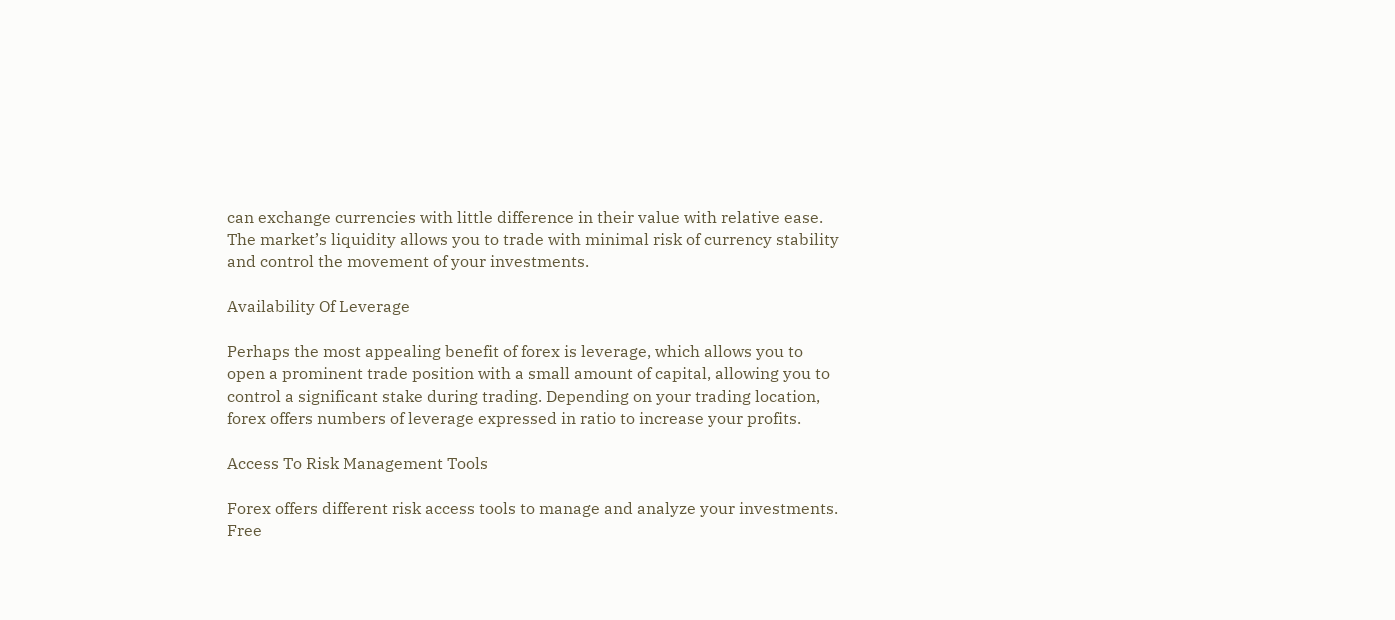can exchange currencies with little difference in their value with relative ease. The market’s liquidity allows you to trade with minimal risk of currency stability and control the movement of your investments.

Availability Of Leverage

Perhaps the most appealing benefit of forex is leverage, which allows you to open a prominent trade position with a small amount of capital, allowing you to control a significant stake during trading. Depending on your trading location, forex offers numbers of leverage expressed in ratio to increase your profits.

Access To Risk Management Tools

Forex offers different risk access tools to manage and analyze your investments. Free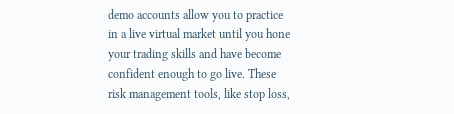demo accounts allow you to practice in a live virtual market until you hone your trading skills and have become confident enough to go live. These risk management tools, like stop loss,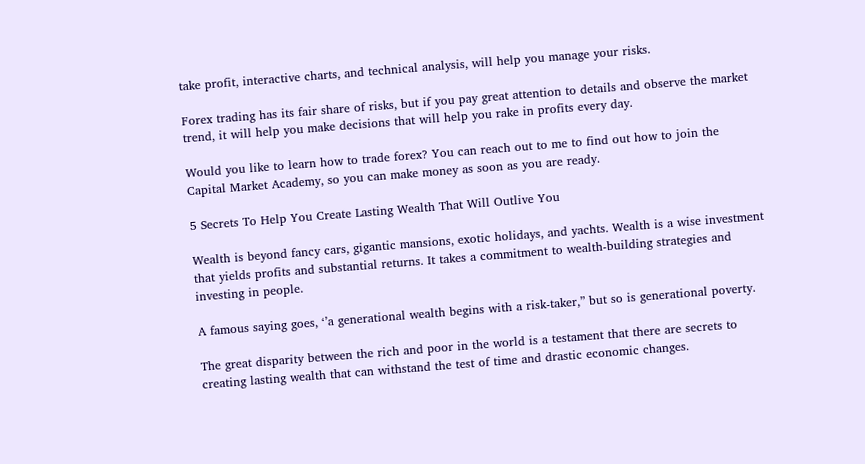take profit, interactive charts, and technical analysis, will help you manage your risks.

Forex trading has its fair share of risks, but if you pay great attention to details and observe the market trend, it will help you make decisions that will help you rake in profits every day.

Would you like to learn how to trade forex? You can reach out to me to find out how to join the Capital Market Academy, so you can make money as soon as you are ready.

5 Secrets To Help You Create Lasting Wealth That Will Outlive You

Wealth is beyond fancy cars, gigantic mansions, exotic holidays, and yachts. Wealth is a wise investment that yields profits and substantial returns. It takes a commitment to wealth-building strategies and investing in people.

A famous saying goes, ‘’a generational wealth begins with a risk-taker,” but so is generational poverty.

The great disparity between the rich and poor in the world is a testament that there are secrets to creating lasting wealth that can withstand the test of time and drastic economic changes.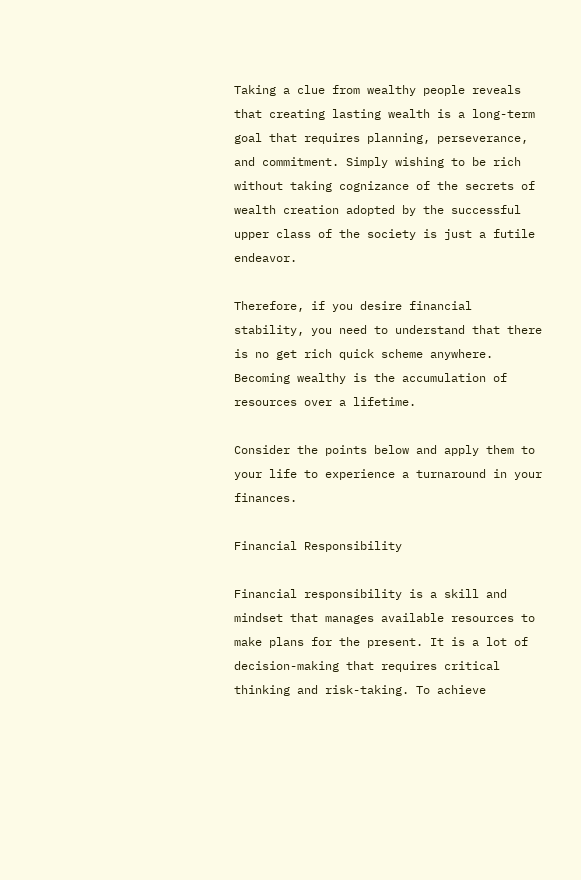Taking a clue from wealthy people reveals that creating lasting wealth is a long-term goal that requires planning, perseverance, and commitment. Simply wishing to be rich without taking cognizance of the secrets of wealth creation adopted by the successful upper class of the society is just a futile endeavor.

Therefore, if you desire financial stability, you need to understand that there is no get rich quick scheme anywhere. Becoming wealthy is the accumulation of resources over a lifetime.

Consider the points below and apply them to your life to experience a turnaround in your finances.

Financial Responsibility

Financial responsibility is a skill and mindset that manages available resources to make plans for the present. It is a lot of decision-making that requires critical thinking and risk-taking. To achieve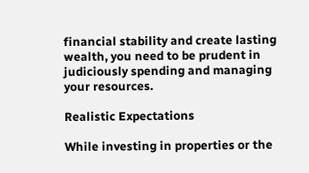financial stability and create lasting wealth, you need to be prudent in judiciously spending and managing your resources.

Realistic Expectations

While investing in properties or the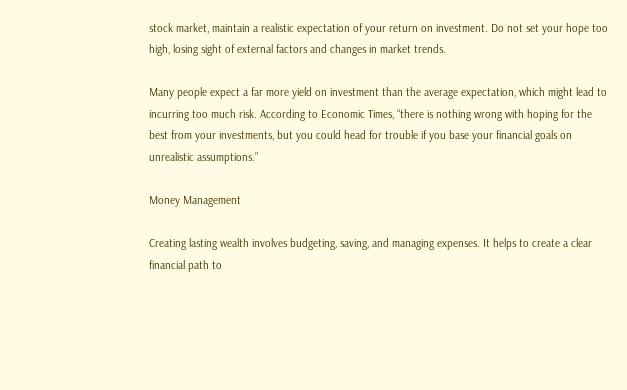stock market, maintain a realistic expectation of your return on investment. Do not set your hope too high, losing sight of external factors and changes in market trends.

Many people expect a far more yield on investment than the average expectation, which might lead to incurring too much risk. According to Economic Times, “there is nothing wrong with hoping for the best from your investments, but you could head for trouble if you base your financial goals on unrealistic assumptions.”

Money Management

Creating lasting wealth involves budgeting, saving, and managing expenses. It helps to create a clear financial path to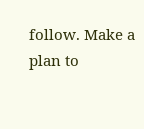follow. Make a plan to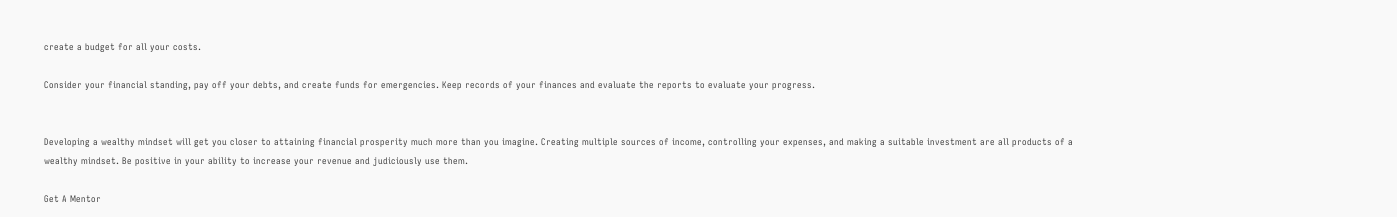create a budget for all your costs.

Consider your financial standing, pay off your debts, and create funds for emergencies. Keep records of your finances and evaluate the reports to evaluate your progress.


Developing a wealthy mindset will get you closer to attaining financial prosperity much more than you imagine. Creating multiple sources of income, controlling your expenses, and making a suitable investment are all products of a wealthy mindset. Be positive in your ability to increase your revenue and judiciously use them.

Get A Mentor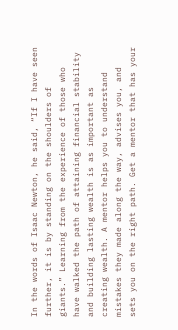In the words of Isaac Newton, he said, “If I have seen further, it is by standing on the shoulders of giants.” Learning from the experience of those who have walked the path of attaining financial stability and building lasting wealth is as important as creating wealth. A mentor helps you to understand mistakes they made along the way, advises you, and sets you on the right path. Get a mentor that has your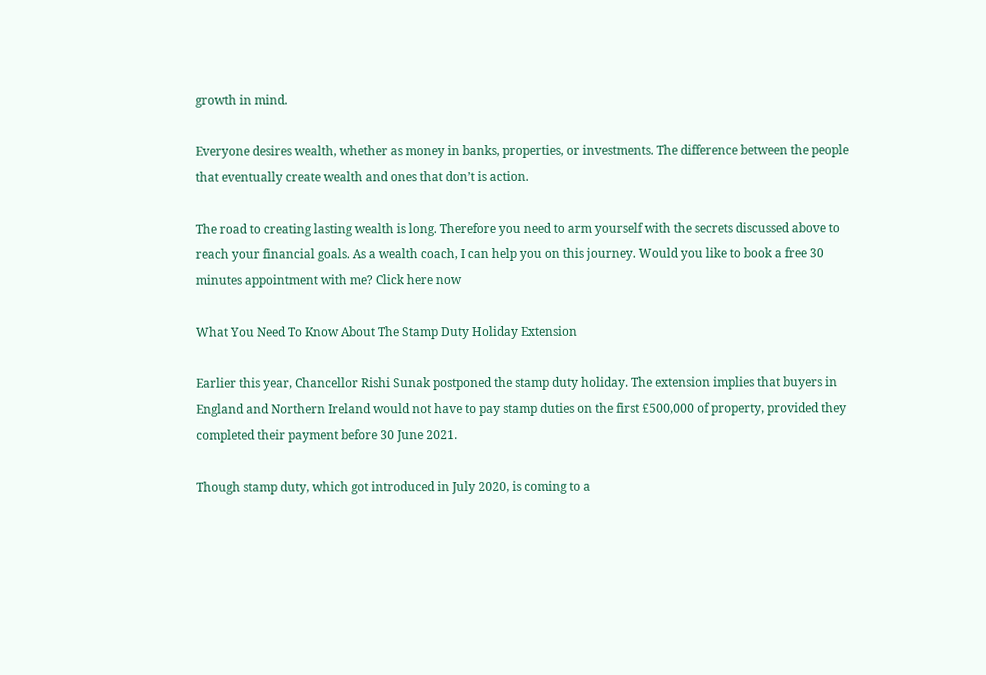growth in mind.

Everyone desires wealth, whether as money in banks, properties, or investments. The difference between the people that eventually create wealth and ones that don’t is action.

The road to creating lasting wealth is long. Therefore you need to arm yourself with the secrets discussed above to reach your financial goals. As a wealth coach, I can help you on this journey. Would you like to book a free 30 minutes appointment with me? Click here now

What You Need To Know About The Stamp Duty Holiday Extension

Earlier this year, Chancellor Rishi Sunak postponed the stamp duty holiday. The extension implies that buyers in England and Northern Ireland would not have to pay stamp duties on the first £500,000 of property, provided they completed their payment before 30 June 2021.

Though stamp duty, which got introduced in July 2020, is coming to a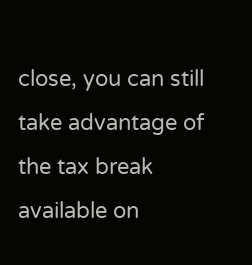close, you can still take advantage of the tax break available on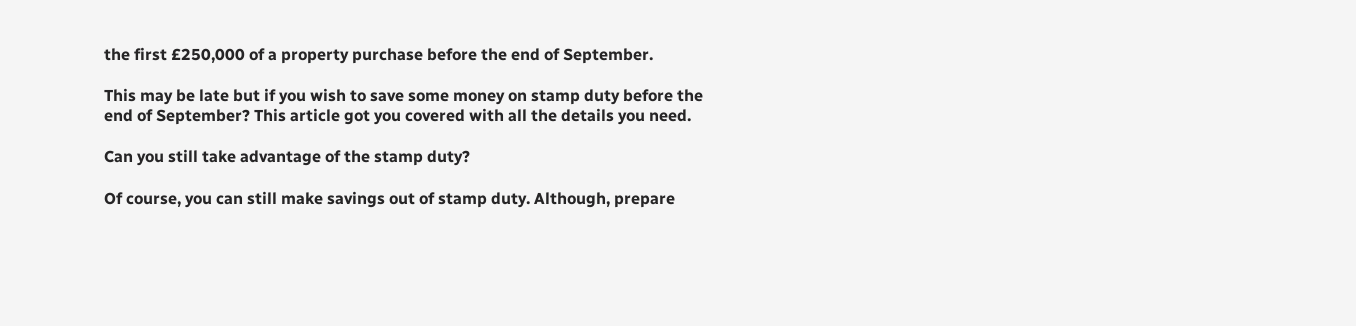the first £250,000 of a property purchase before the end of September.

This may be late but if you wish to save some money on stamp duty before the end of September? This article got you covered with all the details you need.

Can you still take advantage of the stamp duty?

Of course, you can still make savings out of stamp duty. Although, prepare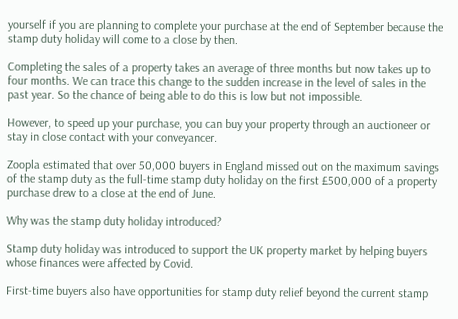yourself if you are planning to complete your purchase at the end of September because the stamp duty holiday will come to a close by then.

Completing the sales of a property takes an average of three months but now takes up to four months. We can trace this change to the sudden increase in the level of sales in the past year. So the chance of being able to do this is low but not impossible.

However, to speed up your purchase, you can buy your property through an auctioneer or stay in close contact with your conveyancer.

Zoopla estimated that over 50,000 buyers in England missed out on the maximum savings of the stamp duty as the full-time stamp duty holiday on the first £500,000 of a property purchase drew to a close at the end of June.

Why was the stamp duty holiday introduced?

Stamp duty holiday was introduced to support the UK property market by helping buyers whose finances were affected by Covid.

First-time buyers also have opportunities for stamp duty relief beyond the current stamp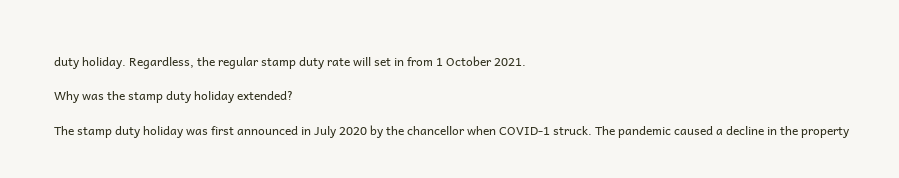duty holiday. Regardless, the regular stamp duty rate will set in from 1 October 2021.

Why was the stamp duty holiday extended?

The stamp duty holiday was first announced in July 2020 by the chancellor when COVID-1 struck. The pandemic caused a decline in the property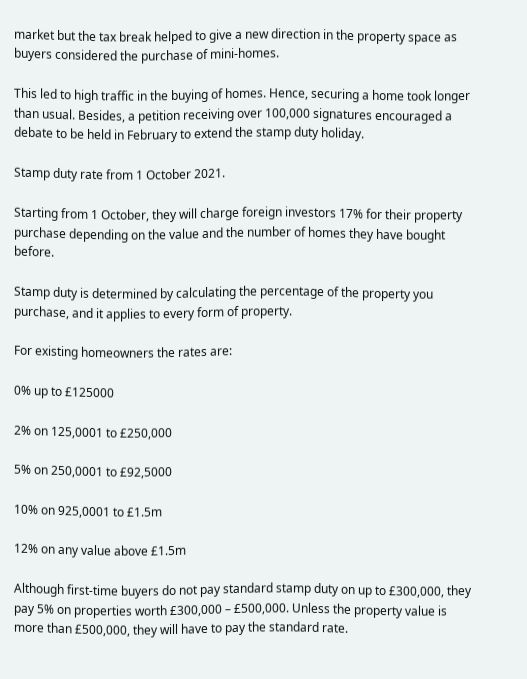market but the tax break helped to give a new direction in the property space as buyers considered the purchase of mini-homes.

This led to high traffic in the buying of homes. Hence, securing a home took longer than usual. Besides, a petition receiving over 100,000 signatures encouraged a debate to be held in February to extend the stamp duty holiday.

Stamp duty rate from 1 October 2021.

Starting from 1 October, they will charge foreign investors 17% for their property purchase depending on the value and the number of homes they have bought before.

Stamp duty is determined by calculating the percentage of the property you purchase, and it applies to every form of property.

For existing homeowners the rates are:

0% up to £125000

2% on 125,0001 to £250,000

5% on 250,0001 to £92,5000

10% on 925,0001 to £1.5m

12% on any value above £1.5m

Although first-time buyers do not pay standard stamp duty on up to £300,000, they pay 5% on properties worth £300,000 – £500,000. Unless the property value is more than £500,000, they will have to pay the standard rate.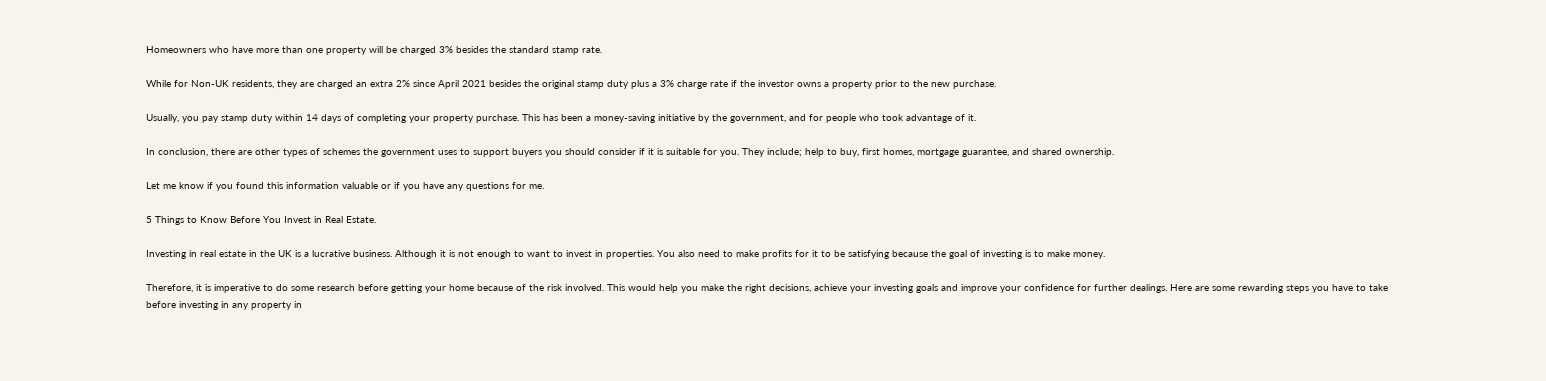Homeowners who have more than one property will be charged 3% besides the standard stamp rate.

While for Non-UK residents, they are charged an extra 2% since April 2021 besides the original stamp duty plus a 3% charge rate if the investor owns a property prior to the new purchase.

Usually, you pay stamp duty within 14 days of completing your property purchase. This has been a money-saving initiative by the government, and for people who took advantage of it.

In conclusion, there are other types of schemes the government uses to support buyers you should consider if it is suitable for you. They include; help to buy, first homes, mortgage guarantee, and shared ownership.

Let me know if you found this information valuable or if you have any questions for me.

5 Things to Know Before You Invest in Real Estate.

Investing in real estate in the UK is a lucrative business. Although it is not enough to want to invest in properties. You also need to make profits for it to be satisfying because the goal of investing is to make money.

Therefore, it is imperative to do some research before getting your home because of the risk involved. This would help you make the right decisions, achieve your investing goals and improve your confidence for further dealings. Here are some rewarding steps you have to take before investing in any property in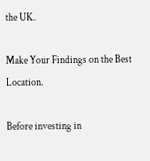the UK.

Make Your Findings on the Best Location.

Before investing in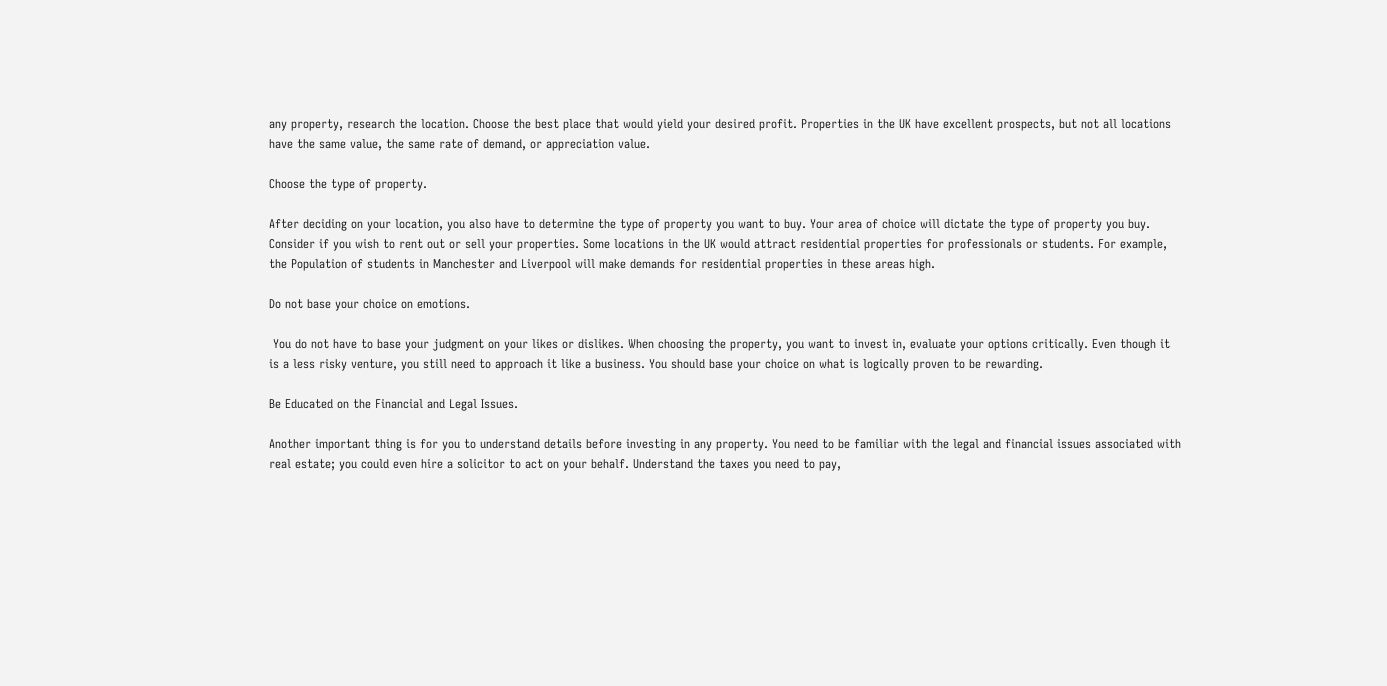any property, research the location. Choose the best place that would yield your desired profit. Properties in the UK have excellent prospects, but not all locations have the same value, the same rate of demand, or appreciation value.

Choose the type of property.

After deciding on your location, you also have to determine the type of property you want to buy. Your area of choice will dictate the type of property you buy. Consider if you wish to rent out or sell your properties. Some locations in the UK would attract residential properties for professionals or students. For example, the Population of students in Manchester and Liverpool will make demands for residential properties in these areas high.

Do not base your choice on emotions.

 You do not have to base your judgment on your likes or dislikes. When choosing the property, you want to invest in, evaluate your options critically. Even though it is a less risky venture, you still need to approach it like a business. You should base your choice on what is logically proven to be rewarding.

Be Educated on the Financial and Legal Issues.

Another important thing is for you to understand details before investing in any property. You need to be familiar with the legal and financial issues associated with real estate; you could even hire a solicitor to act on your behalf. Understand the taxes you need to pay,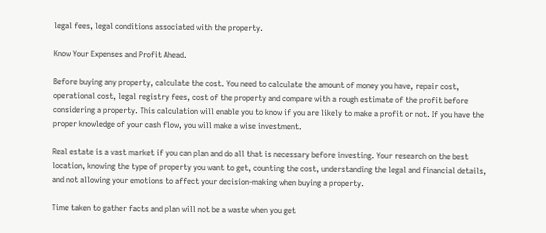legal fees, legal conditions associated with the property.

Know Your Expenses and Profit Ahead.

Before buying any property, calculate the cost. You need to calculate the amount of money you have, repair cost, operational cost, legal registry fees, cost of the property and compare with a rough estimate of the profit before considering a property. This calculation will enable you to know if you are likely to make a profit or not. If you have the proper knowledge of your cash flow, you will make a wise investment.

Real estate is a vast market if you can plan and do all that is necessary before investing. Your research on the best location, knowing the type of property you want to get, counting the cost, understanding the legal and financial details, and not allowing your emotions to affect your decision-making when buying a property.

Time taken to gather facts and plan will not be a waste when you get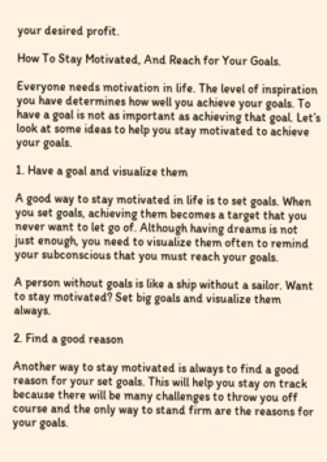your desired profit.

How To Stay Motivated, And Reach for Your Goals.

Everyone needs motivation in life. The level of inspiration you have determines how well you achieve your goals. To have a goal is not as important as achieving that goal. Let’s look at some ideas to help you stay motivated to achieve your goals.

1. Have a goal and visualize them

A good way to stay motivated in life is to set goals. When you set goals, achieving them becomes a target that you never want to let go of. Although having dreams is not just enough, you need to visualize them often to remind your subconscious that you must reach your goals.

A person without goals is like a ship without a sailor. Want to stay motivated? Set big goals and visualize them always.

2. Find a good reason

Another way to stay motivated is always to find a good reason for your set goals. This will help you stay on track because there will be many challenges to throw you off course and the only way to stand firm are the reasons for your goals.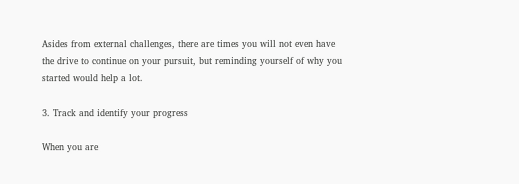Asides from external challenges, there are times you will not even have the drive to continue on your pursuit, but reminding yourself of why you started would help a lot.

3. Track and identify your progress

When you are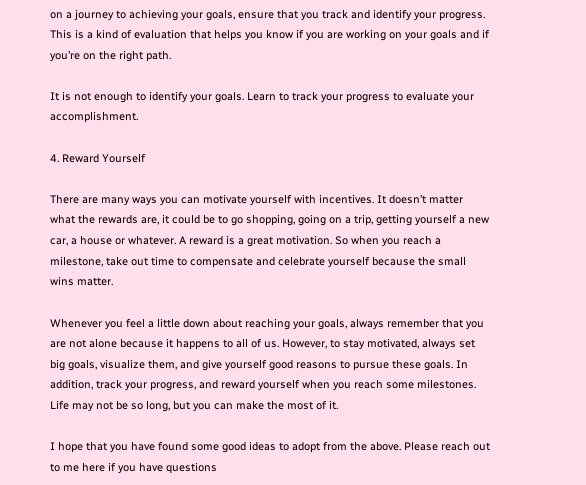on a journey to achieving your goals, ensure that you track and identify your progress. This is a kind of evaluation that helps you know if you are working on your goals and if you’re on the right path.

It is not enough to identify your goals. Learn to track your progress to evaluate your accomplishment.

4. Reward Yourself

There are many ways you can motivate yourself with incentives. It doesn’t matter what the rewards are, it could be to go shopping, going on a trip, getting yourself a new car, a house or whatever. A reward is a great motivation. So when you reach a milestone, take out time to compensate and celebrate yourself because the small wins matter.

Whenever you feel a little down about reaching your goals, always remember that you are not alone because it happens to all of us. However, to stay motivated, always set big goals, visualize them, and give yourself good reasons to pursue these goals. In addition, track your progress, and reward yourself when you reach some milestones. Life may not be so long, but you can make the most of it.

I hope that you have found some good ideas to adopt from the above. Please reach out to me here if you have questions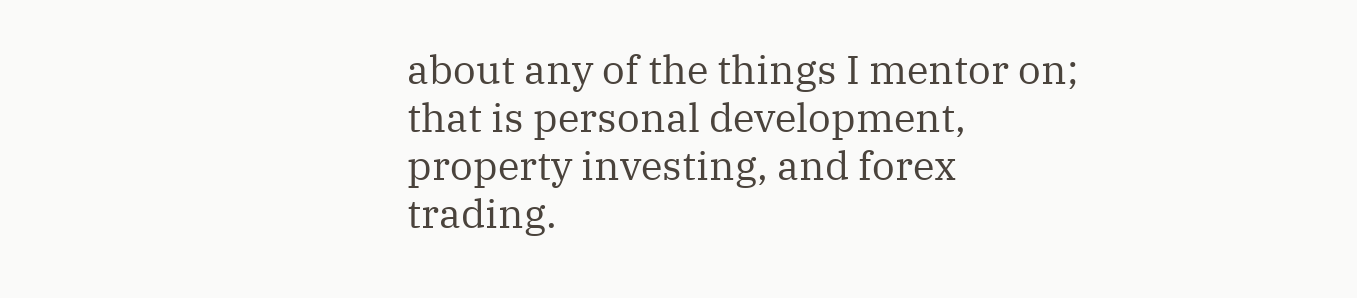about any of the things I mentor on; that is personal development, property investing, and forex trading.